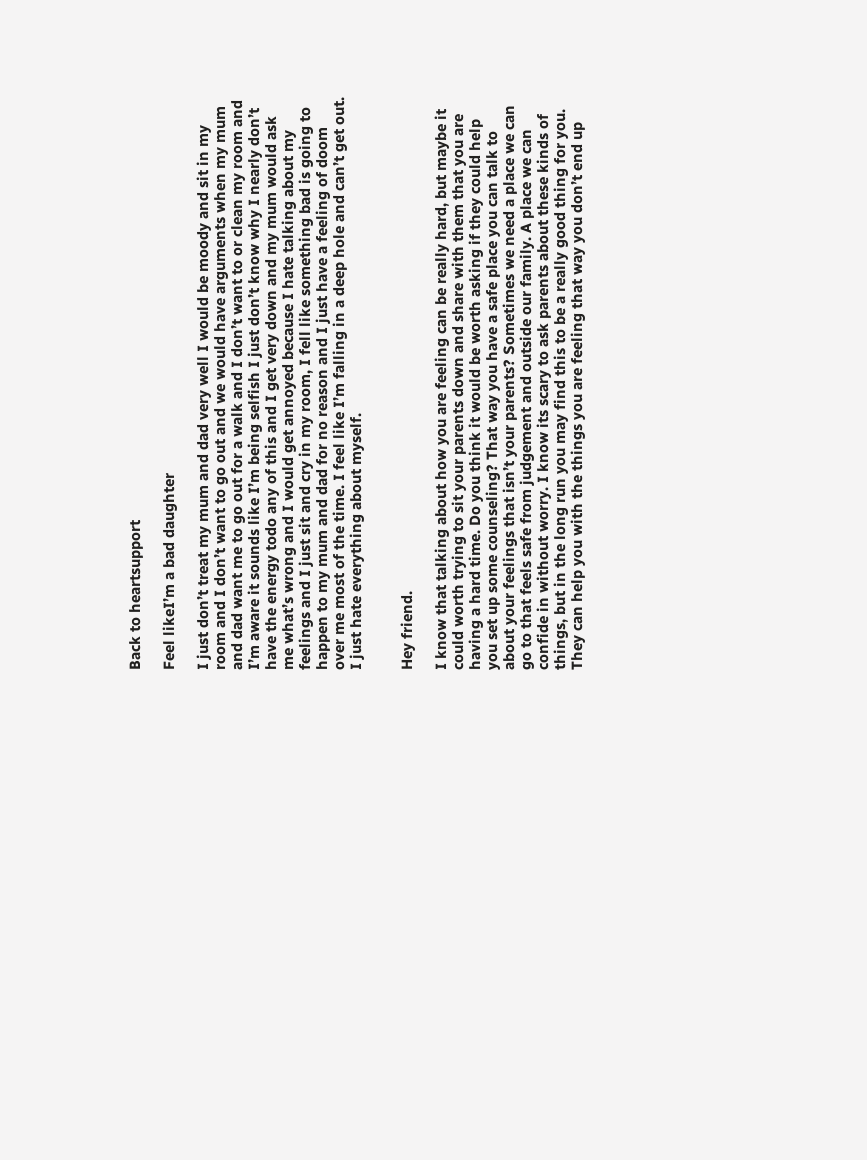Back to heartsupport

Feel likeI’m a bad daughter

I just don’t treat my mum and dad very well I would be moody and sit in my room and I don’t want to go out and we would have arguments when my mum and dad want me to go out for a walk and I don’t want to or clean my room and I’m aware it sounds like I’m being selfish I just don’t know why I nearly don’t have the energy todo any of this and I get very down and my mum would ask me what’s wrong and I would get annoyed because I hate talking about my feelings and I just sit and cry in my room, I fell like something bad is going to happen to my mum and dad for no reason and I just have a feeling of doom over me most of the time. I feel like I’m falling in a deep hole and can’t get out. I just hate everything about myself.


Hey friend.

I know that talking about how you are feeling can be really hard, but maybe it could worth trying to sit your parents down and share with them that you are having a hard time. Do you think it would be worth asking if they could help you set up some counseling? That way you have a safe place you can talk to about your feelings that isn’t your parents? Sometimes we need a place we can go to that feels safe from judgement and outside our family. A place we can confide in without worry. I know its scary to ask parents about these kinds of things, but in the long run you may find this to be a really good thing for you. They can help you with the things you are feeling that way you don’t end up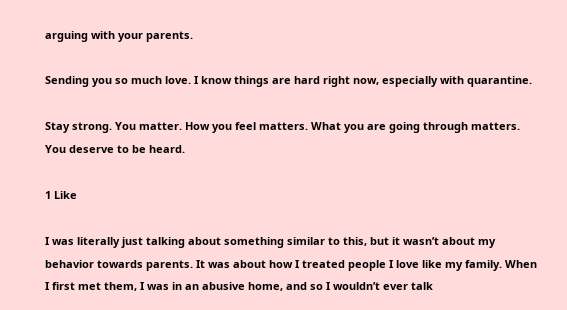arguing with your parents.

Sending you so much love. I know things are hard right now, especially with quarantine.

Stay strong. You matter. How you feel matters. What you are going through matters. You deserve to be heard.

1 Like

I was literally just talking about something similar to this, but it wasn’t about my behavior towards parents. It was about how I treated people I love like my family. When I first met them, I was in an abusive home, and so I wouldn’t ever talk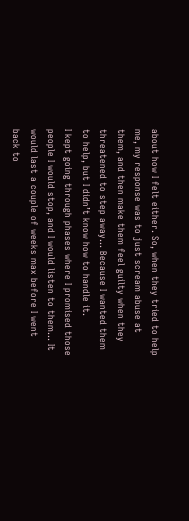about how I felt either. So, when they tried to help me, my response was to just scream abuse at them, and then make them feel guilty when they threatened to step away… Because I wanted them to help, but I didn’t know how to handle it.
I kept going through phases where I promised those people I would stop, and I would listen to them… It would last a couple of weeks max before I went back to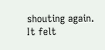shouting again. It felt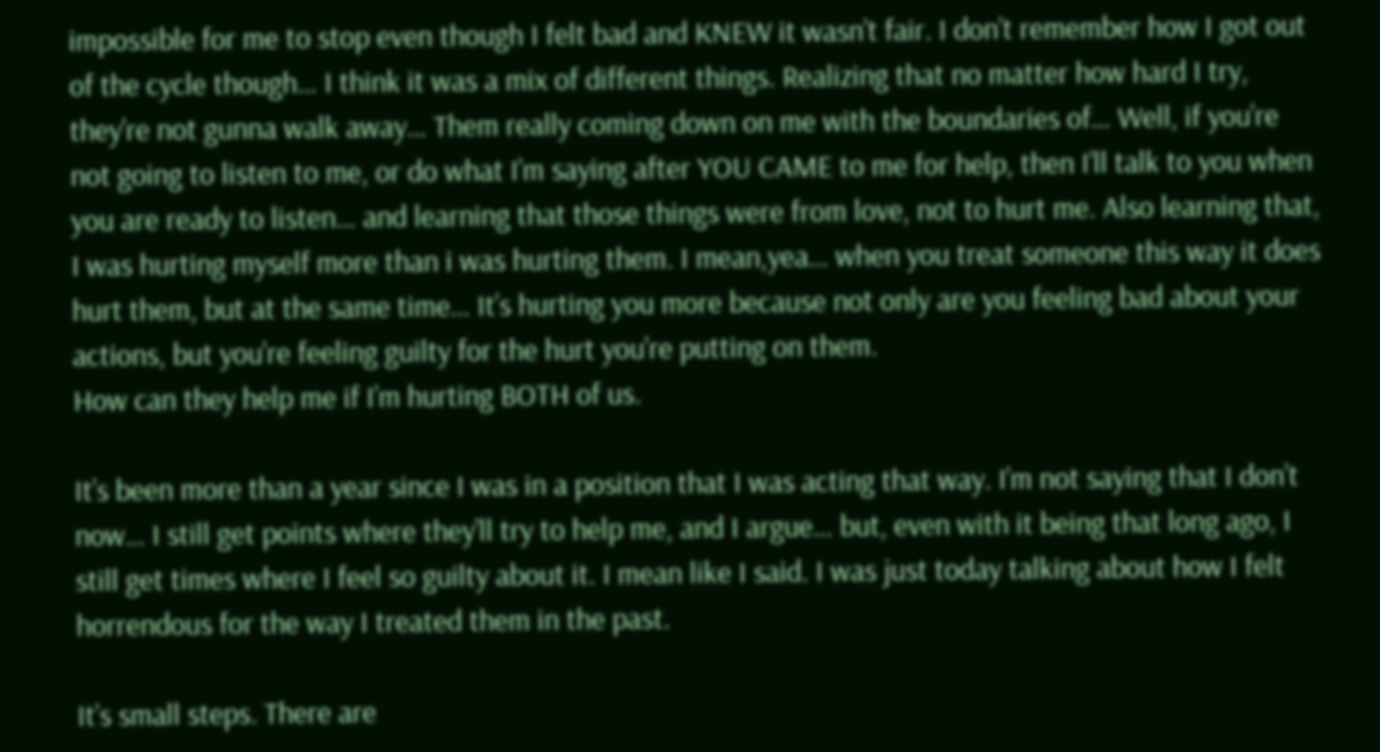impossible for me to stop even though I felt bad and KNEW it wasn’t fair. I don’t remember how I got out of the cycle though… I think it was a mix of different things. Realizing that no matter how hard I try, they’re not gunna walk away… Them really coming down on me with the boundaries of… Well, if you’re not going to listen to me, or do what I’m saying after YOU CAME to me for help, then I’ll talk to you when you are ready to listen… and learning that those things were from love, not to hurt me. Also learning that, I was hurting myself more than i was hurting them. I mean,yea… when you treat someone this way it does hurt them, but at the same time… It’s hurting you more because not only are you feeling bad about your actions, but you’re feeling guilty for the hurt you’re putting on them.
How can they help me if I’m hurting BOTH of us.

It’s been more than a year since I was in a position that I was acting that way. I’m not saying that I don’t now… I still get points where they’ll try to help me, and I argue… but, even with it being that long ago, I still get times where I feel so guilty about it. I mean like I said. I was just today talking about how I felt horrendous for the way I treated them in the past.

It’s small steps. There are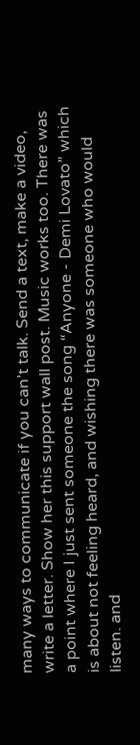many ways to communicate if you can’t talk. Send a text, make a video, write a letter. Show her this support wall post. Music works too. There was a point where I just sent someone the song “Anyone - Demi Lovato” which is about not feeling heard, and wishing there was someone who would listen. and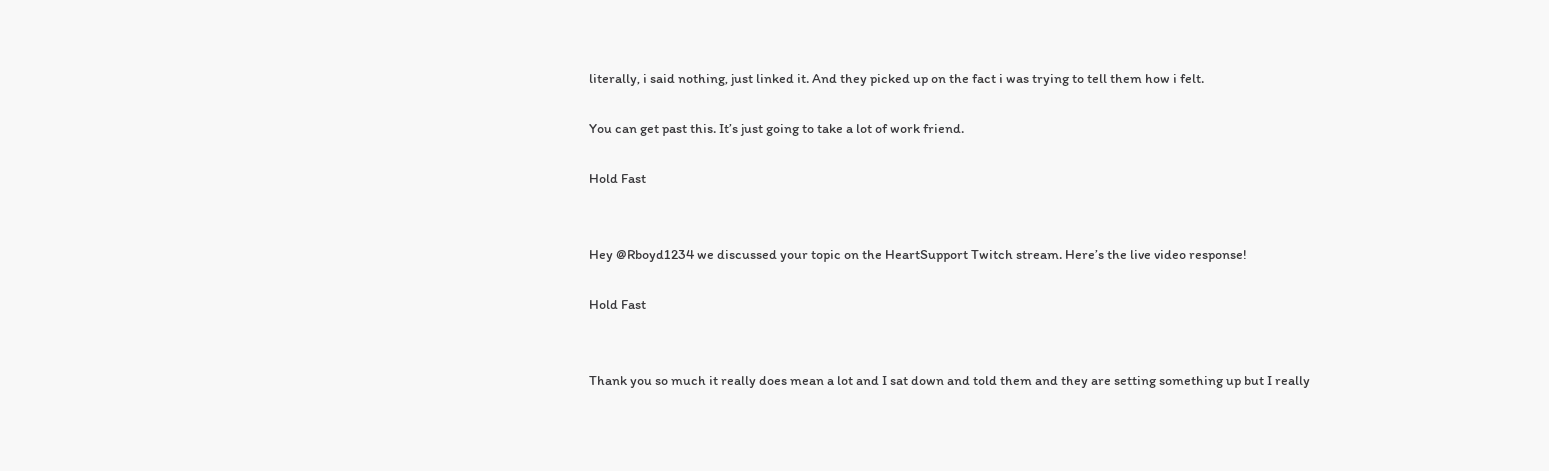literally, i said nothing, just linked it. And they picked up on the fact i was trying to tell them how i felt.

You can get past this. It’s just going to take a lot of work friend.

Hold Fast


Hey @Rboyd1234 we discussed your topic on the HeartSupport Twitch stream. Here’s the live video response!

Hold Fast


Thank you so much it really does mean a lot and I sat down and told them and they are setting something up but I really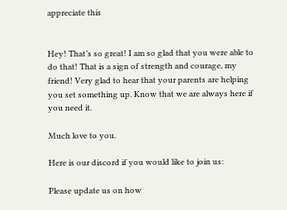appreciate this


Hey! That’s so great! I am so glad that you were able to do that! That is a sign of strength and courage, my friend! Very glad to hear that your parents are helping you set something up. Know that we are always here if you need it.

Much love to you.

Here is our discord if you would like to join us:

Please update us on how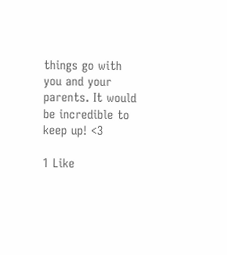things go with you and your parents. It would be incredible to keep up! <3

1 Like